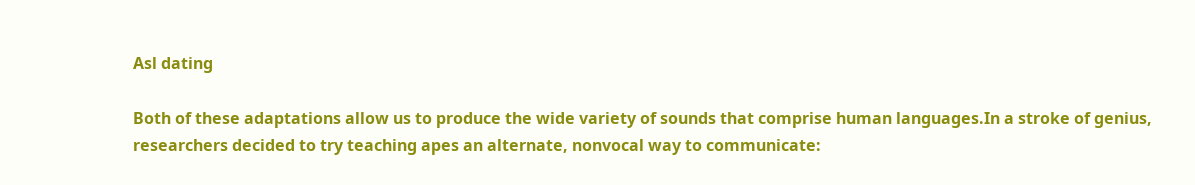Asl dating

Both of these adaptations allow us to produce the wide variety of sounds that comprise human languages.In a stroke of genius, researchers decided to try teaching apes an alternate, nonvocal way to communicate: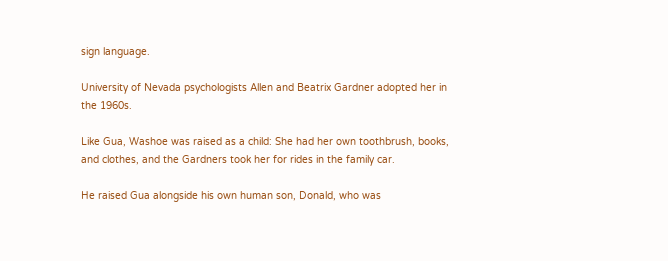sign language.

University of Nevada psychologists Allen and Beatrix Gardner adopted her in the 1960s.

Like Gua, Washoe was raised as a child: She had her own toothbrush, books, and clothes, and the Gardners took her for rides in the family car.

He raised Gua alongside his own human son, Donald, who was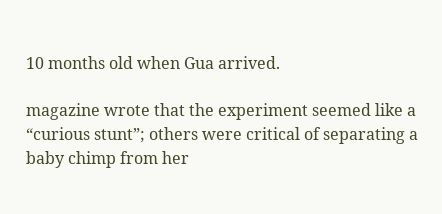10 months old when Gua arrived.

magazine wrote that the experiment seemed like a “curious stunt”; others were critical of separating a baby chimp from her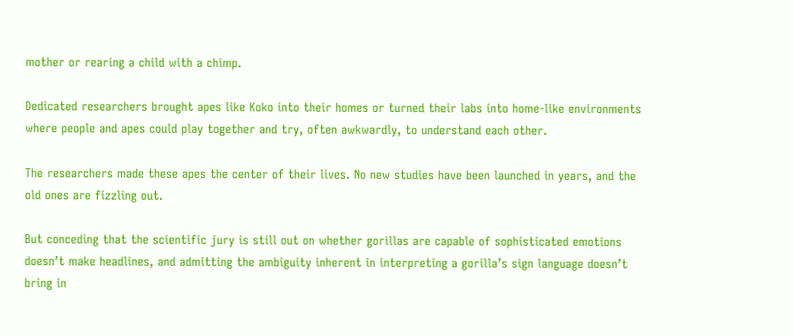mother or rearing a child with a chimp.

Dedicated researchers brought apes like Koko into their homes or turned their labs into home-like environments where people and apes could play together and try, often awkwardly, to understand each other.

The researchers made these apes the center of their lives. No new studies have been launched in years, and the old ones are fizzling out.

But conceding that the scientific jury is still out on whether gorillas are capable of sophisticated emotions doesn’t make headlines, and admitting the ambiguity inherent in interpreting a gorilla’s sign language doesn’t bring in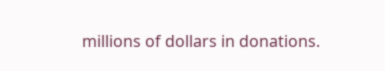millions of dollars in donations.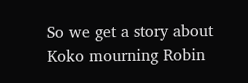So we get a story about Koko mourning Robin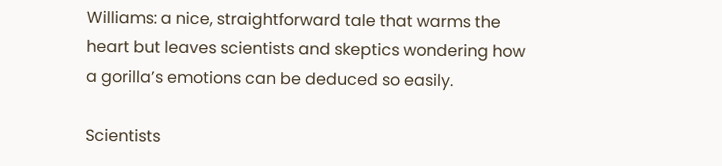Williams: a nice, straightforward tale that warms the heart but leaves scientists and skeptics wondering how a gorilla’s emotions can be deduced so easily.

Scientists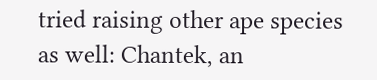tried raising other ape species as well: Chantek, an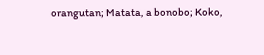orangutan; Matata, a bonobo; Koko,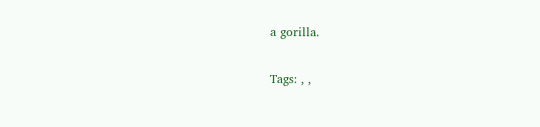a gorilla.

Tags: , ,